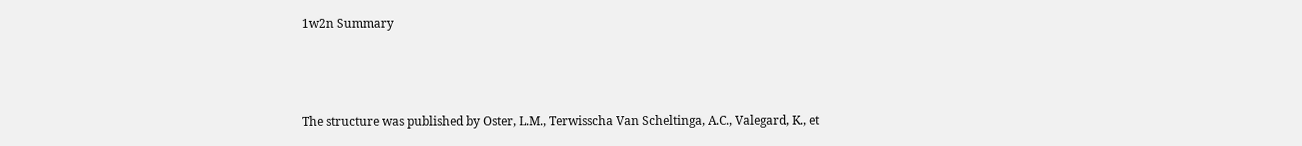1w2n Summary



The structure was published by Oster, L.M., Terwisscha Van Scheltinga, A.C., Valegard, K., et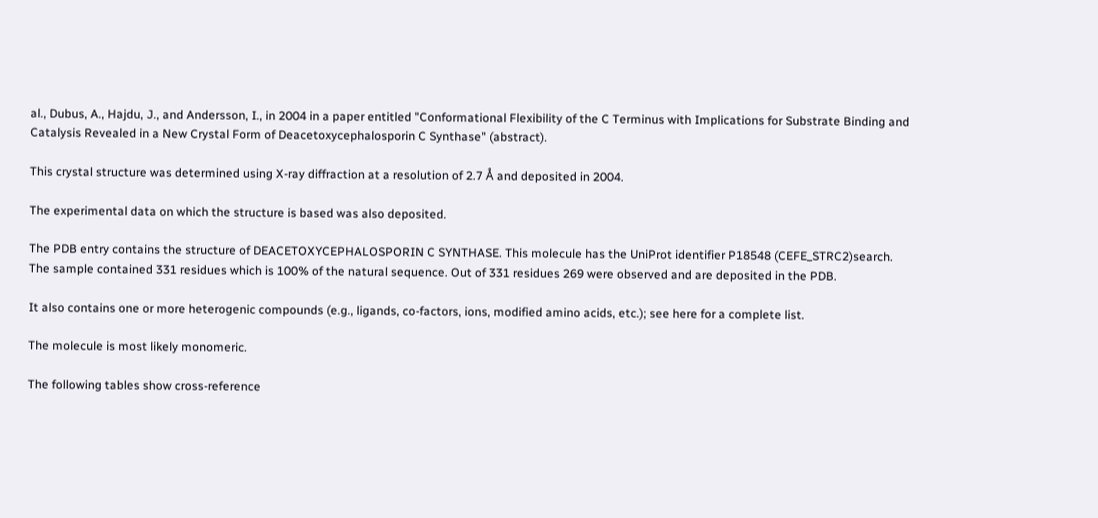al., Dubus, A., Hajdu, J., and Andersson, I., in 2004 in a paper entitled "Conformational Flexibility of the C Terminus with Implications for Substrate Binding and Catalysis Revealed in a New Crystal Form of Deacetoxycephalosporin C Synthase" (abstract).

This crystal structure was determined using X-ray diffraction at a resolution of 2.7 Å and deposited in 2004.

The experimental data on which the structure is based was also deposited.

The PDB entry contains the structure of DEACETOXYCEPHALOSPORIN C SYNTHASE. This molecule has the UniProt identifier P18548 (CEFE_STRC2)search. The sample contained 331 residues which is 100% of the natural sequence. Out of 331 residues 269 were observed and are deposited in the PDB.

It also contains one or more heterogenic compounds (e.g., ligands, co-factors, ions, modified amino acids, etc.); see here for a complete list.

The molecule is most likely monomeric.

The following tables show cross-reference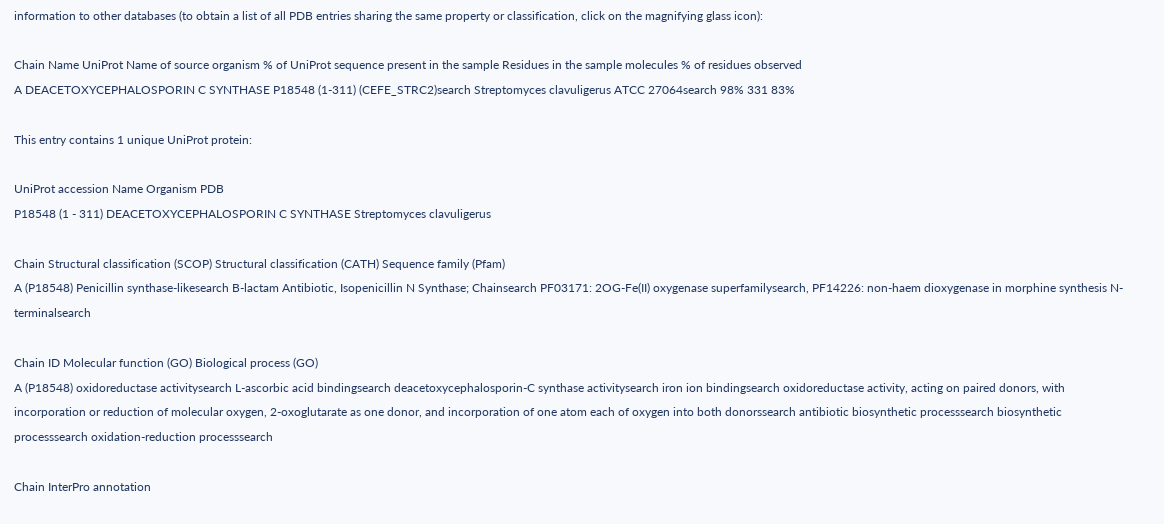information to other databases (to obtain a list of all PDB entries sharing the same property or classification, click on the magnifying glass icon):

Chain Name UniProt Name of source organism % of UniProt sequence present in the sample Residues in the sample molecules % of residues observed
A DEACETOXYCEPHALOSPORIN C SYNTHASE P18548 (1-311) (CEFE_STRC2)search Streptomyces clavuligerus ATCC 27064search 98% 331 83%

This entry contains 1 unique UniProt protein:

UniProt accession Name Organism PDB
P18548 (1 - 311) DEACETOXYCEPHALOSPORIN C SYNTHASE Streptomyces clavuligerus

Chain Structural classification (SCOP) Structural classification (CATH) Sequence family (Pfam)
A (P18548) Penicillin synthase-likesearch B-lactam Antibiotic, Isopenicillin N Synthase; Chainsearch PF03171: 2OG-Fe(II) oxygenase superfamilysearch, PF14226: non-haem dioxygenase in morphine synthesis N-terminalsearch

Chain ID Molecular function (GO) Biological process (GO)
A (P18548) oxidoreductase activitysearch L-ascorbic acid bindingsearch deacetoxycephalosporin-C synthase activitysearch iron ion bindingsearch oxidoreductase activity, acting on paired donors, with incorporation or reduction of molecular oxygen, 2-oxoglutarate as one donor, and incorporation of one atom each of oxygen into both donorssearch antibiotic biosynthetic processsearch biosynthetic processsearch oxidation-reduction processsearch

Chain InterPro annotation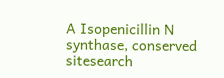A Isopenicillin N synthase, conserved sitesearch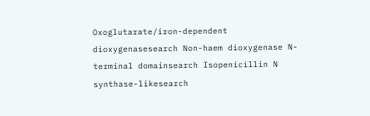Oxoglutarate/iron-dependent dioxygenasesearch Non-haem dioxygenase N-terminal domainsearch Isopenicillin N synthase-likesearch